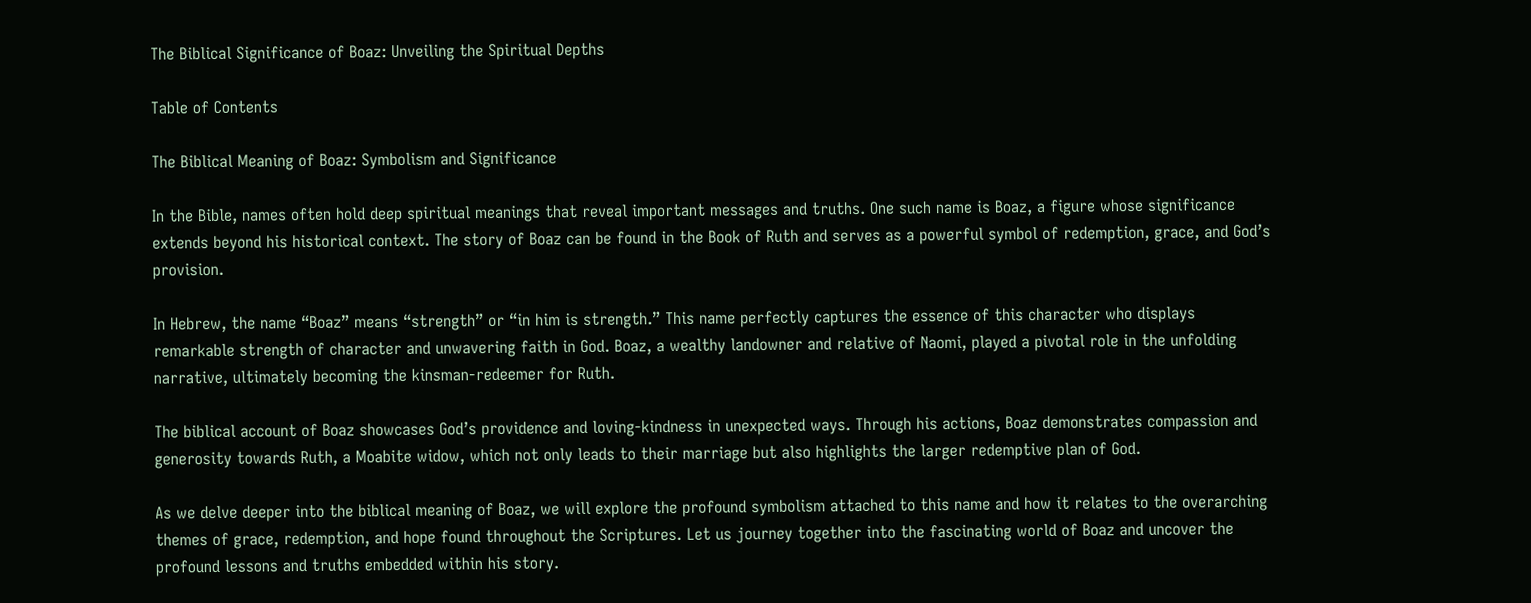The Biblical Significance of Boaz: Unveiling the Spiritual Depths

Table of Contents

The Biblical Meaning of Boaz: Symbolism and Significance

In the Bible, names often hold deep spiritual meanings that reveal important messages and truths. One such name is Boaz, a figure whose significance extends beyond his historical context. The story of Boaz can be found in the Book of Ruth and serves as a powerful symbol of redemption, grace, and God’s provision.

In Hebrew, the name “Boaz” means “strength” or “in him is strength.” This name perfectly captures the essence of this character who displays remarkable strength of character and unwavering faith in God. Boaz, a wealthy landowner and relative of Naomi, played a pivotal role in the unfolding narrative, ultimately becoming the kinsman-redeemer for Ruth.

The biblical account of Boaz showcases God’s providence and loving-kindness in unexpected ways. Through his actions, Boaz demonstrates compassion and generosity towards Ruth, a Moabite widow, which not only leads to their marriage but also highlights the larger redemptive plan of God.

As we delve deeper into the biblical meaning of Boaz, we will explore the profound symbolism attached to this name and how it relates to the overarching themes of grace, redemption, and hope found throughout the Scriptures. Let us journey together into the fascinating world of Boaz and uncover the profound lessons and truths embedded within his story.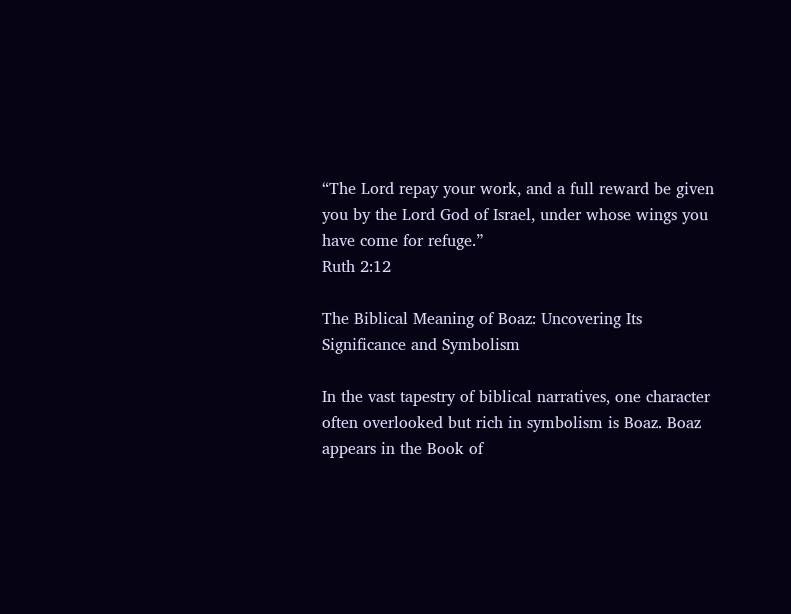“The Lord repay your work, and a full reward be given you by the Lord God of Israel, under whose wings you have come for refuge.”
Ruth 2:12

The Biblical Meaning of Boaz: Uncovering Its Significance and Symbolism

In the vast tapestry of biblical narratives, one character often overlooked but rich in symbolism is Boaz. Boaz appears in the Book of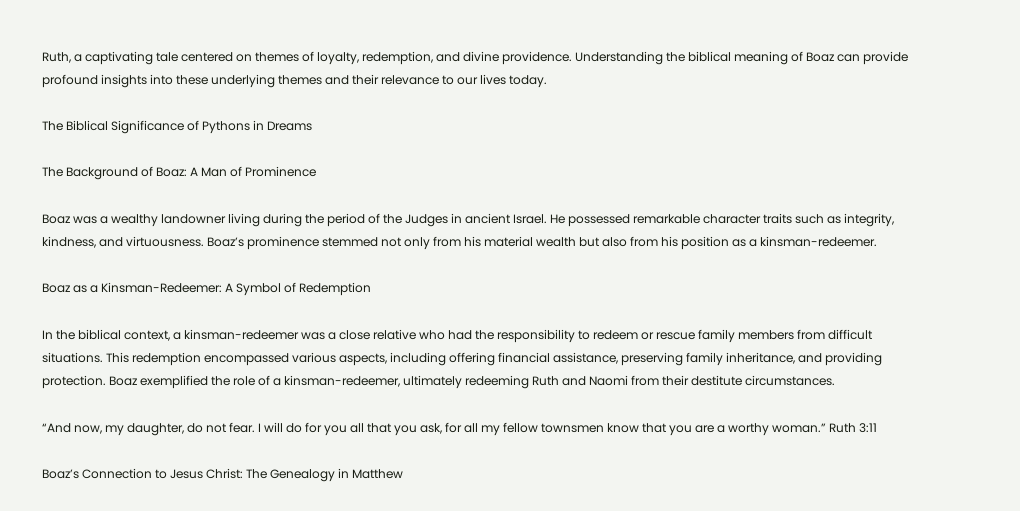Ruth, a captivating tale centered on themes of loyalty, redemption, and divine providence. Understanding the biblical meaning of Boaz can provide profound insights into these underlying themes and their relevance to our lives today.

The Biblical Significance of Pythons in Dreams

The Background of Boaz: A Man of Prominence

Boaz was a wealthy landowner living during the period of the Judges in ancient Israel. He possessed remarkable character traits such as integrity, kindness, and virtuousness. Boaz’s prominence stemmed not only from his material wealth but also from his position as a kinsman-redeemer.

Boaz as a Kinsman-Redeemer: A Symbol of Redemption

In the biblical context, a kinsman-redeemer was a close relative who had the responsibility to redeem or rescue family members from difficult situations. This redemption encompassed various aspects, including offering financial assistance, preserving family inheritance, and providing protection. Boaz exemplified the role of a kinsman-redeemer, ultimately redeeming Ruth and Naomi from their destitute circumstances.

“And now, my daughter, do not fear. I will do for you all that you ask, for all my fellow townsmen know that you are a worthy woman.” Ruth 3:11

Boaz’s Connection to Jesus Christ: The Genealogy in Matthew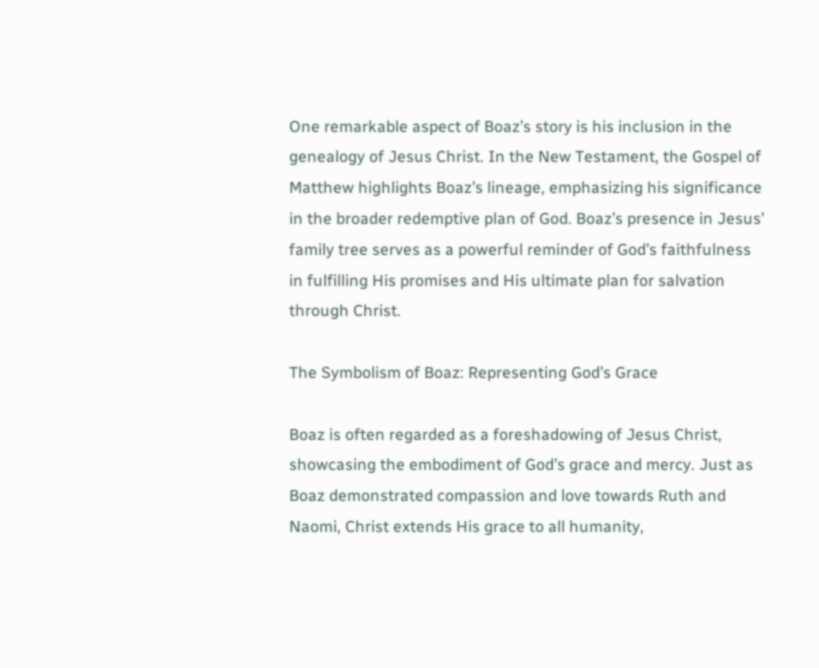One remarkable aspect of Boaz’s story is his inclusion in the genealogy of Jesus Christ. In the New Testament, the Gospel of Matthew highlights Boaz’s lineage, emphasizing his significance in the broader redemptive plan of God. Boaz’s presence in Jesus’ family tree serves as a powerful reminder of God’s faithfulness in fulfilling His promises and His ultimate plan for salvation through Christ.

The Symbolism of Boaz: Representing God’s Grace

Boaz is often regarded as a foreshadowing of Jesus Christ, showcasing the embodiment of God’s grace and mercy. Just as Boaz demonstrated compassion and love towards Ruth and Naomi, Christ extends His grace to all humanity,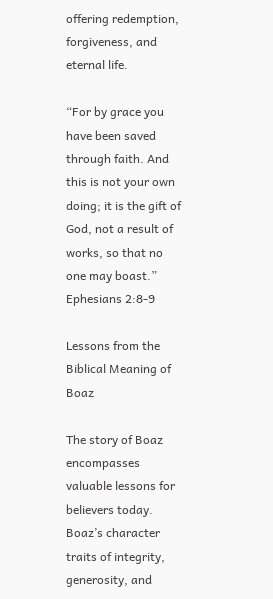offering redemption, forgiveness, and eternal life.

“For by grace you have been saved through faith. And this is not your own doing; it is the gift of God, not a result of works, so that no one may boast.” Ephesians 2:8-9

Lessons from the Biblical Meaning of Boaz

The story of Boaz encompasses valuable lessons for believers today. Boaz’s character traits of integrity, generosity, and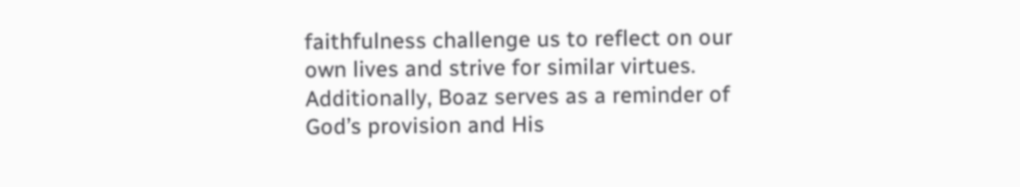faithfulness challenge us to reflect on our own lives and strive for similar virtues. Additionally, Boaz serves as a reminder of God’s provision and His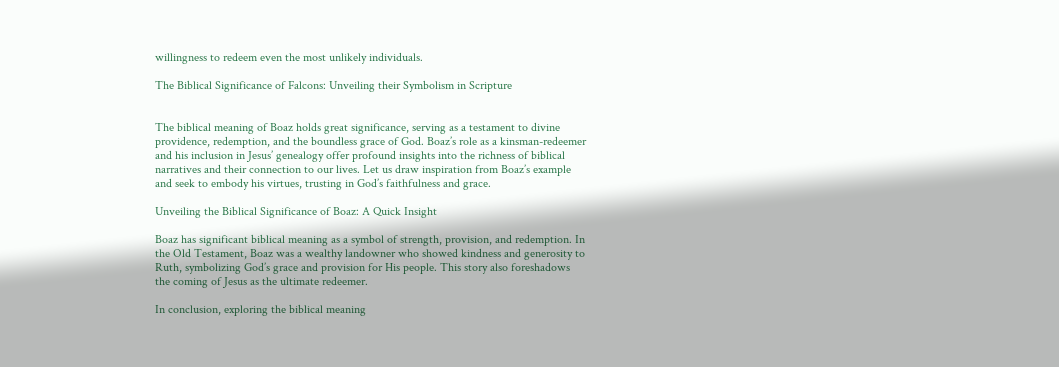willingness to redeem even the most unlikely individuals.

The Biblical Significance of Falcons: Unveiling their Symbolism in Scripture


The biblical meaning of Boaz holds great significance, serving as a testament to divine providence, redemption, and the boundless grace of God. Boaz’s role as a kinsman-redeemer and his inclusion in Jesus’ genealogy offer profound insights into the richness of biblical narratives and their connection to our lives. Let us draw inspiration from Boaz’s example and seek to embody his virtues, trusting in God’s faithfulness and grace.

Unveiling the Biblical Significance of Boaz: A Quick Insight

Boaz has significant biblical meaning as a symbol of strength, provision, and redemption. In the Old Testament, Boaz was a wealthy landowner who showed kindness and generosity to Ruth, symbolizing God’s grace and provision for His people. This story also foreshadows the coming of Jesus as the ultimate redeemer.

In conclusion, exploring the biblical meaning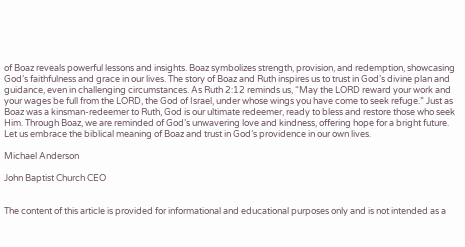of Boaz reveals powerful lessons and insights. Boaz symbolizes strength, provision, and redemption, showcasing God’s faithfulness and grace in our lives. The story of Boaz and Ruth inspires us to trust in God’s divine plan and guidance, even in challenging circumstances. As Ruth 2:12 reminds us, “May the LORD reward your work and your wages be full from the LORD, the God of Israel, under whose wings you have come to seek refuge.” Just as Boaz was a kinsman-redeemer to Ruth, God is our ultimate redeemer, ready to bless and restore those who seek Him. Through Boaz, we are reminded of God’s unwavering love and kindness, offering hope for a bright future. Let us embrace the biblical meaning of Boaz and trust in God’s providence in our own lives.

Michael Anderson

John Baptist Church CEO


The content of this article is provided for informational and educational purposes only and is not intended as a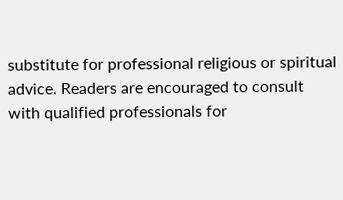substitute for professional religious or spiritual advice. Readers are encouraged to consult with qualified professionals for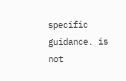specific guidance. is not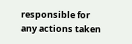responsible for any actions taken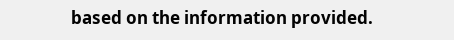based on the information provided.